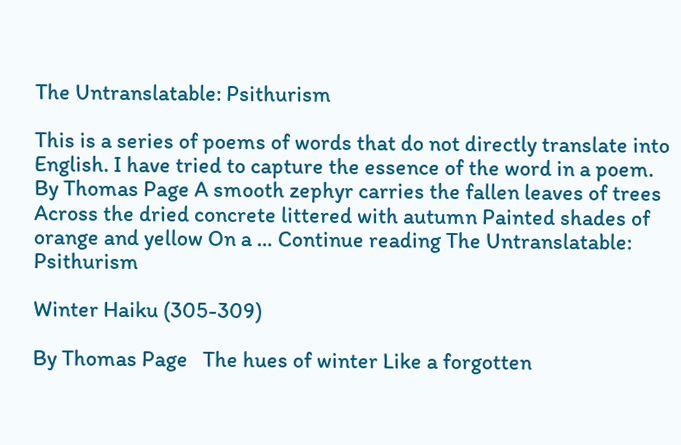The Untranslatable: Psithurism

This is a series of poems of words that do not directly translate into English. I have tried to capture the essence of the word in a poem. By Thomas Page A smooth zephyr carries the fallen leaves of trees Across the dried concrete littered with autumn Painted shades of orange and yellow On a … Continue reading The Untranslatable: Psithurism

Winter Haiku (305-309)

By Thomas Page   The hues of winter Like a forgotten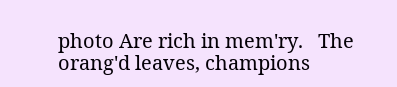photo Are rich in mem'ry.   The orang'd leaves, champions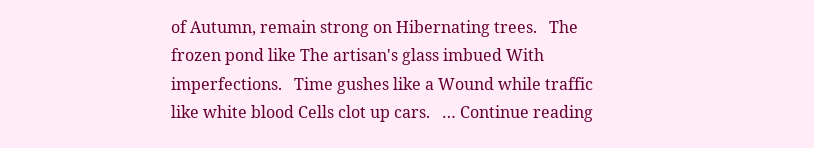of Autumn, remain strong on Hibernating trees.   The frozen pond like The artisan's glass imbued With imperfections.   Time gushes like a Wound while traffic like white blood Cells clot up cars.   … Continue reading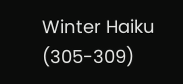Winter Haiku (305-309)